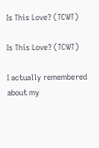Is This Love? (TCWT)

Is This Love? (TCWT)

I actually remembered about my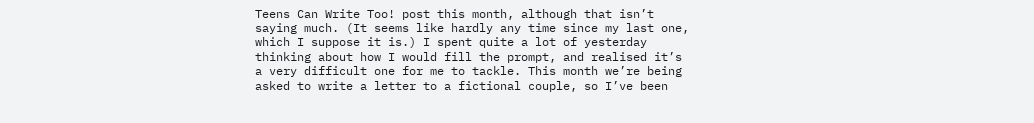Teens Can Write Too! post this month, although that isn’t saying much. (It seems like hardly any time since my last one, which I suppose it is.) I spent quite a lot of yesterday thinking about how I would fill the prompt, and realised it’s a very difficult one for me to tackle. This month we’re being asked to write a letter to a fictional couple, so I’ve been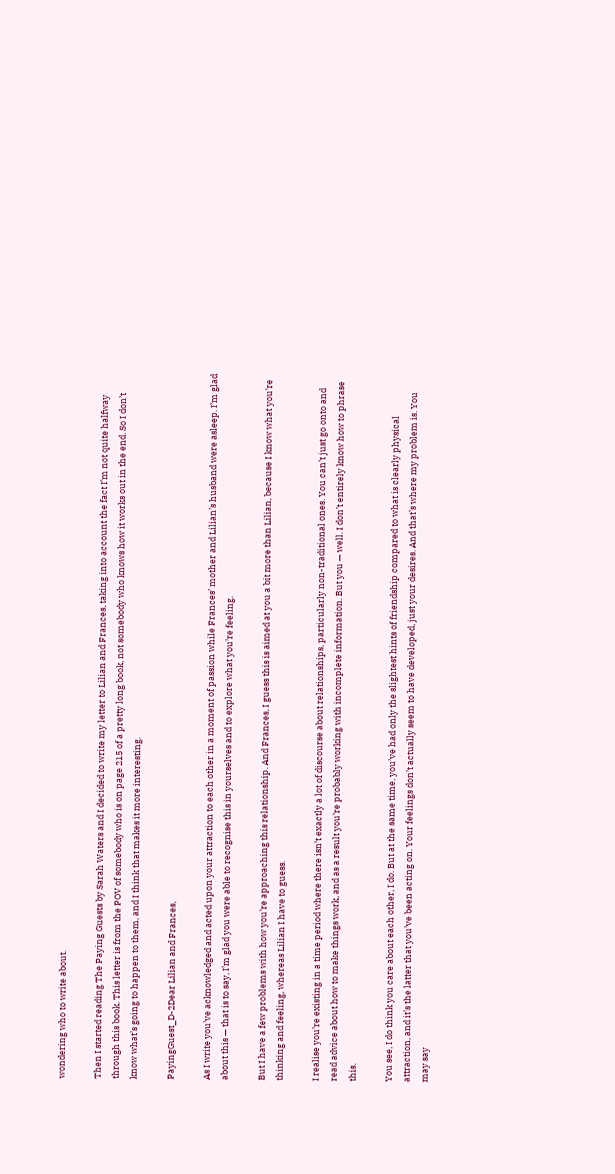wondering who to write about.

Then I started reading The Paying Guests by Sarah Waters and I decided to write my letter to Lilian and Frances, taking into account the fact I’m not quite halfway through this book. This letter is from the POV of somebody who is on page 215 of a pretty long book, not somebody who knows how it works out in the end. So I don’t know what’s going to happen to them, and I think that makes it more interesting.

PayingGuest_D-2Dear Lilian and Frances,

As I write you’ve acknowledged and acted upon your attraction to each other in a moment of passion while Frances’ mother and Lilian’s husband were asleep. I’m glad about this — that is to say, I’m glad you were able to recognise this in yourselves and to explore what you’re feeling.

But I have a few problems with how you’re approaching this relationship. And Frances, I guess this is aimed at you a bit more than Lilian, because I know what you’re thinking and feeling, whereas Lilian I have to guess.

I realise you’re existing in a time period where there isn’t exactly a lot of discourse about relationships, particularly non-traditional ones. You can’t just go onto and read advice about how to make things work, and as a result you’re probably working with incomplete information. But you — well. I don’t entirely know how to phrase this.

You see, I do think you care about each other, I do. But at the same time, you’ve had only the slightest hints of friendship compared to what is clearly physical attraction, and it’s the latter that you’ve been acting on. Your feelings don’t actually seem to have developed, just your desires. And that’s where my problem is. You may say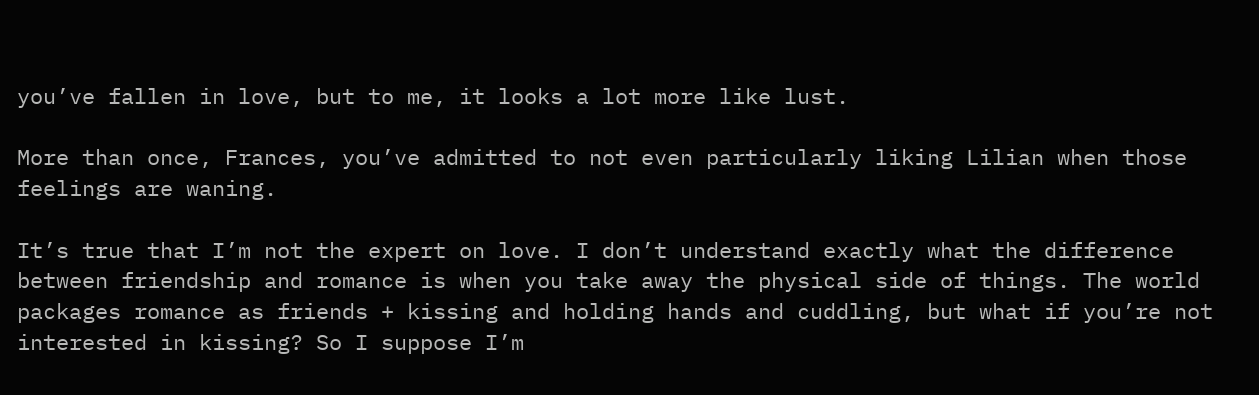you’ve fallen in love, but to me, it looks a lot more like lust.

More than once, Frances, you’ve admitted to not even particularly liking Lilian when those feelings are waning.

It’s true that I’m not the expert on love. I don’t understand exactly what the difference between friendship and romance is when you take away the physical side of things. The world packages romance as friends + kissing and holding hands and cuddling, but what if you’re not interested in kissing? So I suppose I’m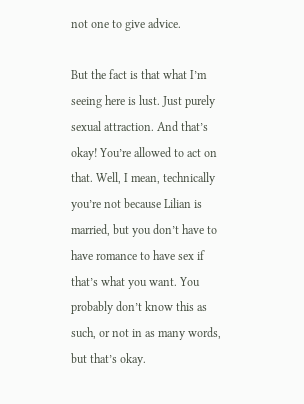not one to give advice.

But the fact is that what I’m seeing here is lust. Just purely sexual attraction. And that’s okay! You’re allowed to act on that. Well, I mean, technically you’re not because Lilian is married, but you don’t have to have romance to have sex if that’s what you want. You probably don’t know this as such, or not in as many words, but that’s okay.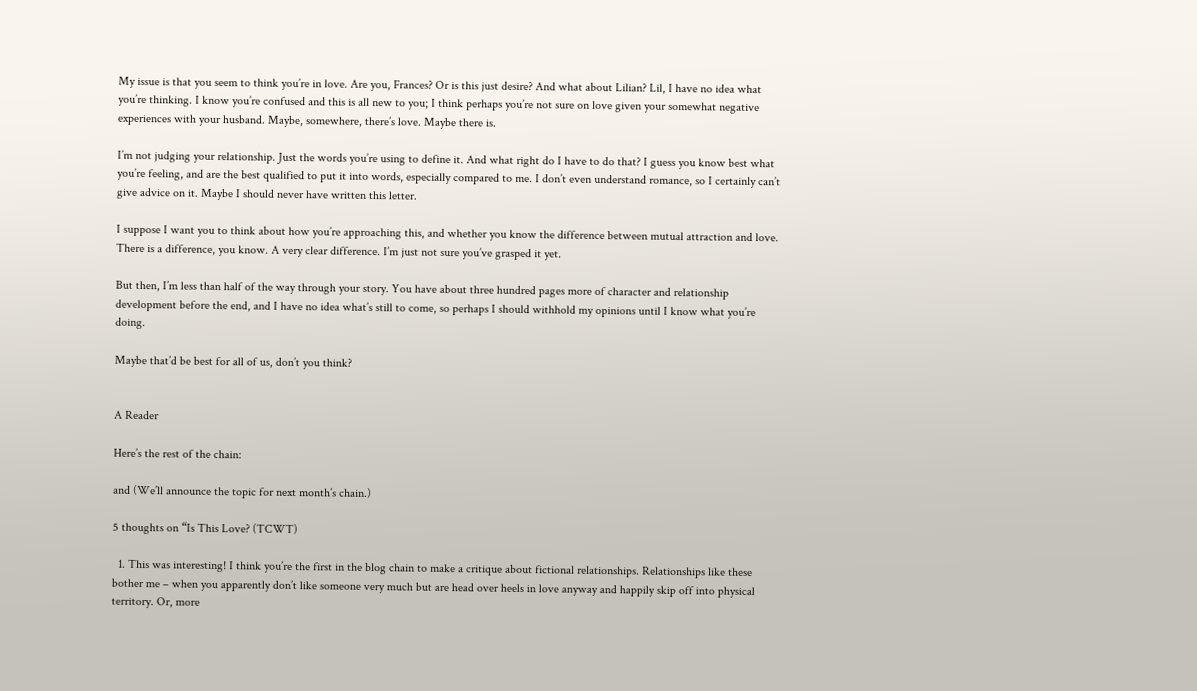My issue is that you seem to think you’re in love. Are you, Frances? Or is this just desire? And what about Lilian? Lil, I have no idea what you’re thinking. I know you’re confused and this is all new to you; I think perhaps you’re not sure on love given your somewhat negative experiences with your husband. Maybe, somewhere, there’s love. Maybe there is.

I’m not judging your relationship. Just the words you’re using to define it. And what right do I have to do that? I guess you know best what you’re feeling, and are the best qualified to put it into words, especially compared to me. I don’t even understand romance, so I certainly can’t give advice on it. Maybe I should never have written this letter.

I suppose I want you to think about how you’re approaching this, and whether you know the difference between mutual attraction and love. There is a difference, you know. A very clear difference. I’m just not sure you’ve grasped it yet.

But then, I’m less than half of the way through your story. You have about three hundred pages more of character and relationship development before the end, and I have no idea what’s still to come, so perhaps I should withhold my opinions until I know what you’re doing.

Maybe that’d be best for all of us, don’t you think?


A Reader

Here’s the rest of the chain:

and (We’ll announce the topic for next month’s chain.)

5 thoughts on “Is This Love? (TCWT)

  1. This was interesting! I think you’re the first in the blog chain to make a critique about fictional relationships. Relationships like these bother me – when you apparently don’t like someone very much but are head over heels in love anyway and happily skip off into physical territory. Or, more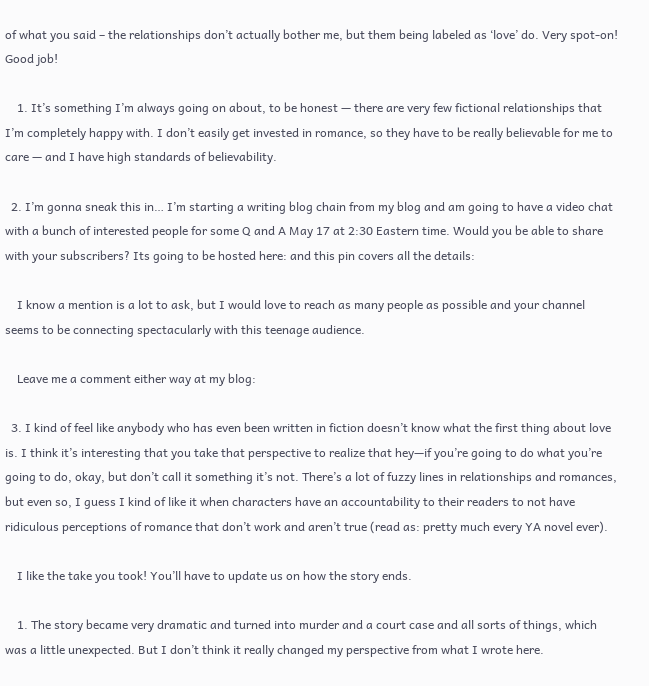of what you said – the relationships don’t actually bother me, but them being labeled as ‘love’ do. Very spot-on! Good job!

    1. It’s something I’m always going on about, to be honest — there are very few fictional relationships that I’m completely happy with. I don’t easily get invested in romance, so they have to be really believable for me to care — and I have high standards of believability.

  2. I’m gonna sneak this in… I’m starting a writing blog chain from my blog and am going to have a video chat with a bunch of interested people for some Q and A May 17 at 2:30 Eastern time. Would you be able to share with your subscribers? Its going to be hosted here: and this pin covers all the details:

    I know a mention is a lot to ask, but I would love to reach as many people as possible and your channel seems to be connecting spectacularly with this teenage audience.

    Leave me a comment either way at my blog:

  3. I kind of feel like anybody who has even been written in fiction doesn’t know what the first thing about love is. I think it’s interesting that you take that perspective to realize that hey—if you’re going to do what you’re going to do, okay, but don’t call it something it’s not. There’s a lot of fuzzy lines in relationships and romances, but even so, I guess I kind of like it when characters have an accountability to their readers to not have ridiculous perceptions of romance that don’t work and aren’t true (read as: pretty much every YA novel ever).

    I like the take you took! You’ll have to update us on how the story ends.

    1. The story became very dramatic and turned into murder and a court case and all sorts of things, which was a little unexpected. But I don’t think it really changed my perspective from what I wrote here.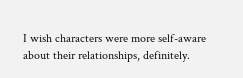I wish characters were more self-aware about their relationships, definitely.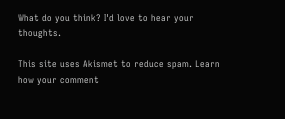What do you think? I'd love to hear your thoughts.

This site uses Akismet to reduce spam. Learn how your comment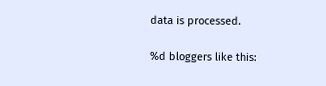data is processed.

%d bloggers like this: